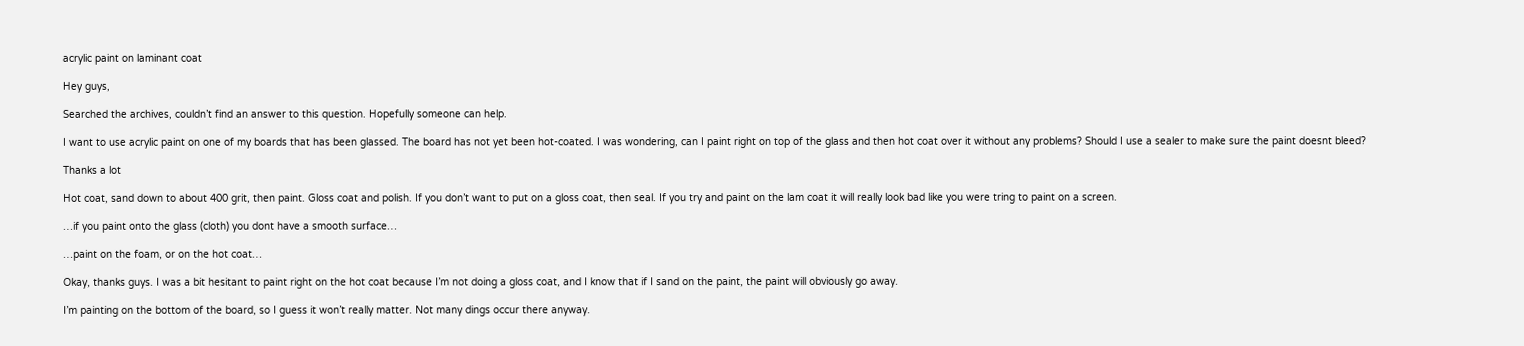acrylic paint on laminant coat

Hey guys,

Searched the archives, couldn’t find an answer to this question. Hopefully someone can help.

I want to use acrylic paint on one of my boards that has been glassed. The board has not yet been hot-coated. I was wondering, can I paint right on top of the glass and then hot coat over it without any problems? Should I use a sealer to make sure the paint doesnt bleed?

Thanks a lot

Hot coat, sand down to about 400 grit, then paint. Gloss coat and polish. If you don’t want to put on a gloss coat, then seal. If you try and paint on the lam coat it will really look bad like you were tring to paint on a screen.

…if you paint onto the glass (cloth) you dont have a smooth surface…

…paint on the foam, or on the hot coat…

Okay, thanks guys. I was a bit hesitant to paint right on the hot coat because I’m not doing a gloss coat, and I know that if I sand on the paint, the paint will obviously go away.

I’m painting on the bottom of the board, so I guess it won’t really matter. Not many dings occur there anyway.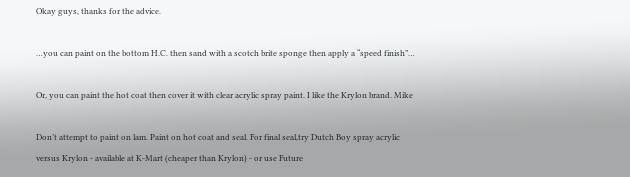Okay guys, thanks for the advice.

…you can paint on the bottom H.C. then sand with a scotch brite sponge then apply a “speed finish”…

Or, you can paint the hot coat then cover it with clear acrylic spray paint. I like the Krylon brand. Mike

Don’t attempt to paint on lam. Paint on hot coat and seal. For final seal,try Dutch Boy spray acrylic versus Krylon - available at K-Mart (cheaper than Krylon) - or use Future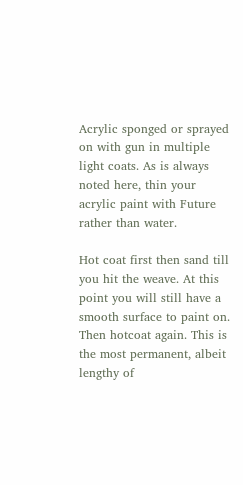Acrylic sponged or sprayed on with gun in multiple light coats. As is always noted here, thin your acrylic paint with Future rather than water.

Hot coat first then sand till you hit the weave. At this point you will still have a smooth surface to paint on. Then hotcoat again. This is the most permanent, albeit lengthy of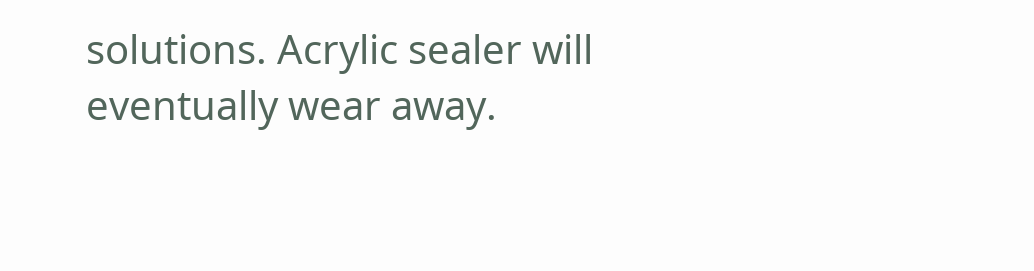solutions. Acrylic sealer will eventually wear away.